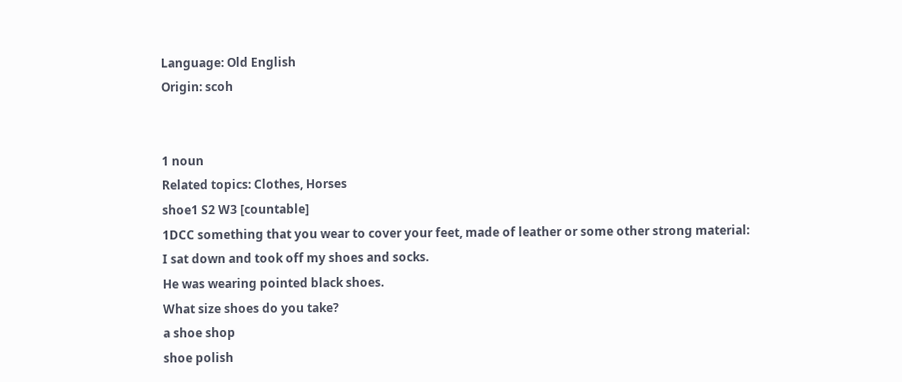Language: Old English
Origin: scoh


1 noun
Related topics: Clothes, Horses
shoe1 S2 W3 [countable]
1DCC something that you wear to cover your feet, made of leather or some other strong material:
I sat down and took off my shoes and socks.
He was wearing pointed black shoes.
What size shoes do you take?
a shoe shop
shoe polish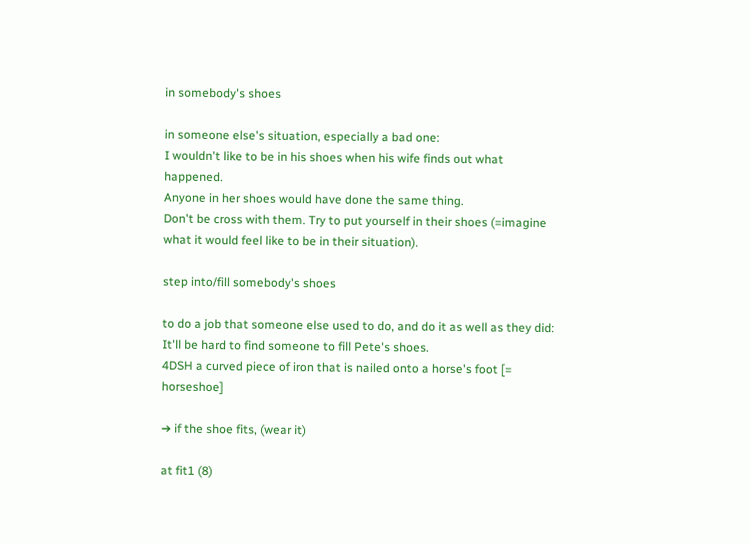in somebody's shoes

in someone else's situation, especially a bad one:
I wouldn't like to be in his shoes when his wife finds out what happened.
Anyone in her shoes would have done the same thing.
Don't be cross with them. Try to put yourself in their shoes (=imagine what it would feel like to be in their situation).

step into/fill somebody's shoes

to do a job that someone else used to do, and do it as well as they did:
It'll be hard to find someone to fill Pete's shoes.
4DSH a curved piece of iron that is nailed onto a horse's foot [= horseshoe]

➔ if the shoe fits, (wear it)

at fit1 (8)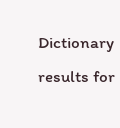Dictionary results for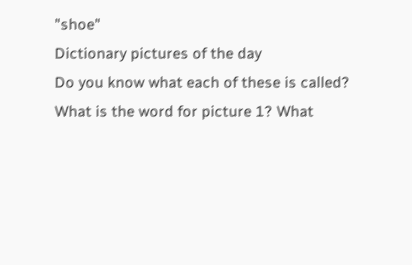"shoe"
Dictionary pictures of the day
Do you know what each of these is called?
What is the word for picture 1? What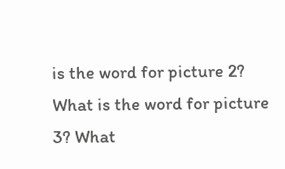is the word for picture 2? What is the word for picture 3? What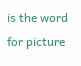is the word for picture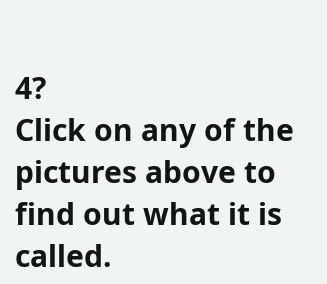4?
Click on any of the pictures above to find out what it is called.